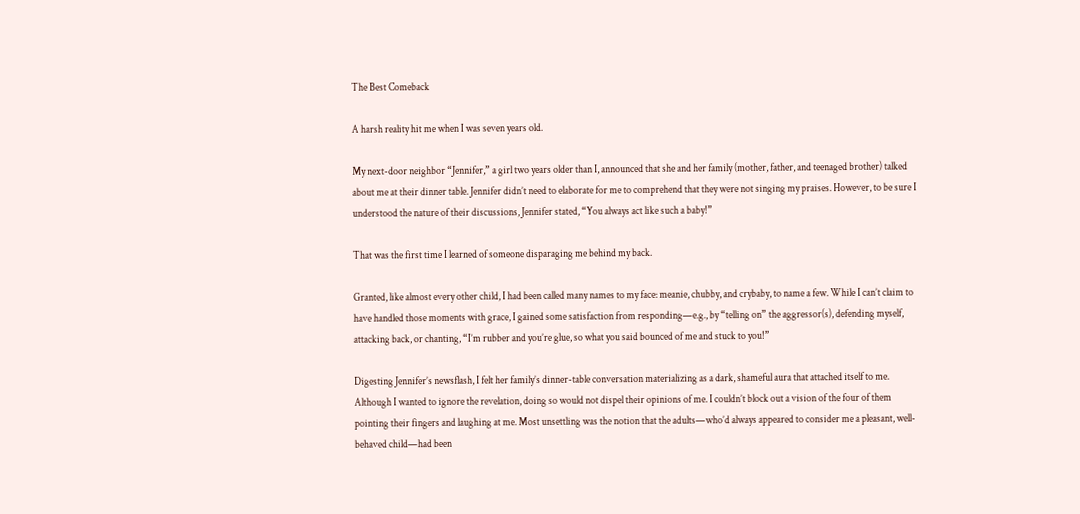The Best Comeback

A harsh reality hit me when I was seven years old.

My next-door neighbor “Jennifer,” a girl two years older than I, announced that she and her family (mother, father, and teenaged brother) talked about me at their dinner table. Jennifer didn’t need to elaborate for me to comprehend that they were not singing my praises. However, to be sure I understood the nature of their discussions, Jennifer stated, “You always act like such a baby!”

That was the first time I learned of someone disparaging me behind my back.

Granted, like almost every other child, I had been called many names to my face: meanie, chubby, and crybaby, to name a few. While I can’t claim to have handled those moments with grace, I gained some satisfaction from responding—e.g., by “telling on” the aggressor(s), defending myself, attacking back, or chanting, “I’m rubber and you’re glue, so what you said bounced of me and stuck to you!”

Digesting Jennifer’s newsflash, I felt her family’s dinner-table conversation materializing as a dark, shameful aura that attached itself to me. Although I wanted to ignore the revelation, doing so would not dispel their opinions of me. I couldn’t block out a vision of the four of them pointing their fingers and laughing at me. Most unsettling was the notion that the adults—who’d always appeared to consider me a pleasant, well-behaved child—had been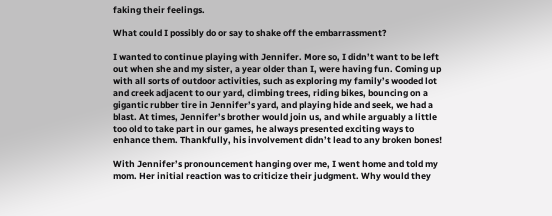faking their feelings.

What could I possibly do or say to shake off the embarrassment?

I wanted to continue playing with Jennifer. More so, I didn’t want to be left out when she and my sister, a year older than I, were having fun. Coming up with all sorts of outdoor activities, such as exploring my family’s wooded lot and creek adjacent to our yard, climbing trees, riding bikes, bouncing on a gigantic rubber tire in Jennifer’s yard, and playing hide and seek, we had a blast. At times, Jennifer’s brother would join us, and while arguably a little too old to take part in our games, he always presented exciting ways to enhance them. Thankfully, his involvement didn’t lead to any broken bones!

With Jennifer’s pronouncement hanging over me, I went home and told my mom. Her initial reaction was to criticize their judgment. Why would they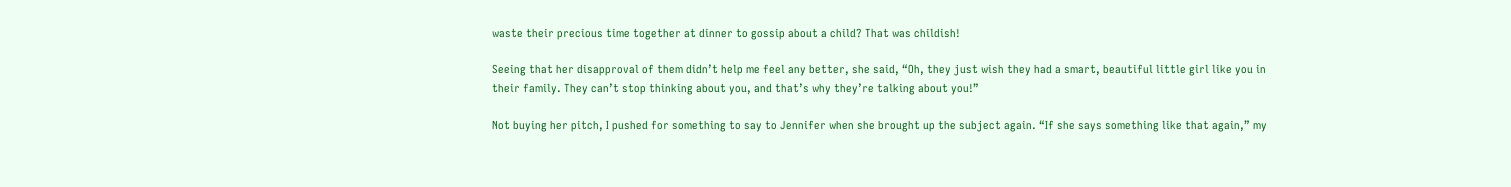waste their precious time together at dinner to gossip about a child? That was childish!

Seeing that her disapproval of them didn’t help me feel any better, she said, “Oh, they just wish they had a smart, beautiful little girl like you in their family. They can’t stop thinking about you, and that’s why they’re talking about you!”

Not buying her pitch, I pushed for something to say to Jennifer when she brought up the subject again. “If she says something like that again,” my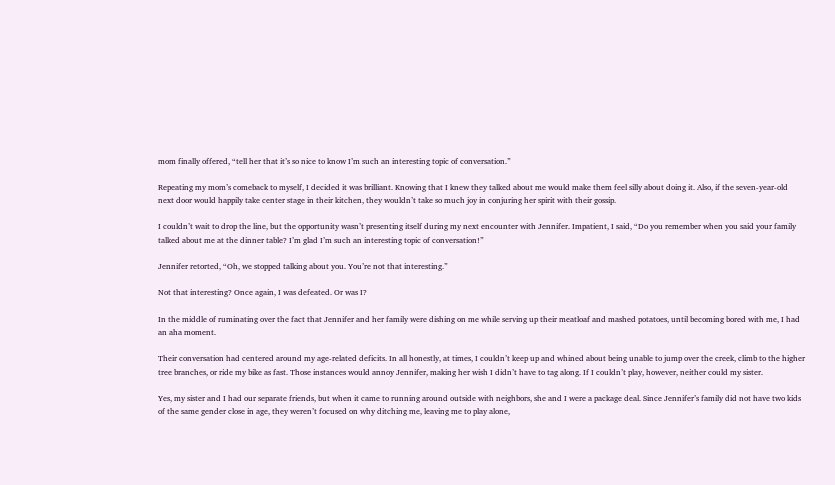mom finally offered, “tell her that it’s so nice to know I’m such an interesting topic of conversation.”

Repeating my mom’s comeback to myself, I decided it was brilliant. Knowing that I knew they talked about me would make them feel silly about doing it. Also, if the seven-year-old next door would happily take center stage in their kitchen, they wouldn’t take so much joy in conjuring her spirit with their gossip.

I couldn’t wait to drop the line, but the opportunity wasn’t presenting itself during my next encounter with Jennifer. Impatient, I said, “Do you remember when you said your family talked about me at the dinner table? I’m glad I’m such an interesting topic of conversation!”

Jennifer retorted, “Oh, we stopped talking about you. You’re not that interesting.”

Not that interesting? Once again, I was defeated. Or was I?

In the middle of ruminating over the fact that Jennifer and her family were dishing on me while serving up their meatloaf and mashed potatoes, until becoming bored with me, I had an aha moment.

Their conversation had centered around my age-related deficits. In all honestly, at times, I couldn’t keep up and whined about being unable to jump over the creek, climb to the higher tree branches, or ride my bike as fast. Those instances would annoy Jennifer, making her wish I didn’t have to tag along. If I couldn’t play, however, neither could my sister.

Yes, my sister and I had our separate friends, but when it came to running around outside with neighbors, she and I were a package deal. Since Jennifer’s family did not have two kids of the same gender close in age, they weren’t focused on why ditching me, leaving me to play alone,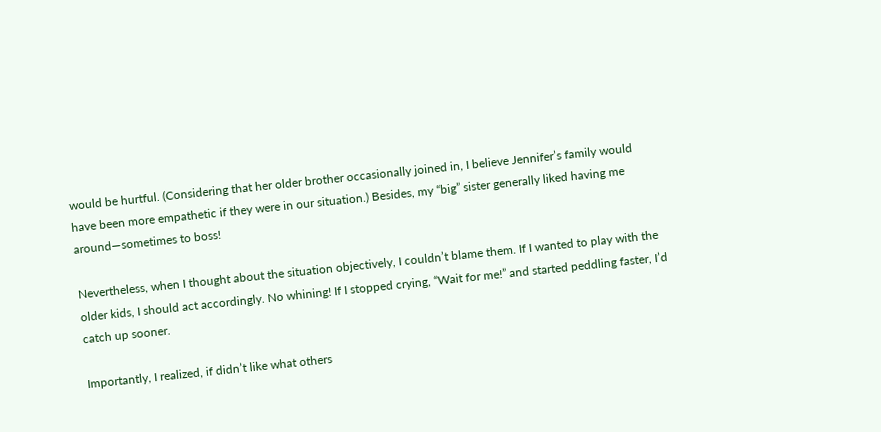would be hurtful. (Considering that her older brother occasionally joined in, I believe Jennifer’s family would have been more empathetic if they were in our situation.) Besides, my “big” sister generally liked having me around—sometimes to boss!

Nevertheless, when I thought about the situation objectively, I couldn’t blame them. If I wanted to play with the older kids, I should act accordingly. No whining! If I stopped crying, “Wait for me!” and started peddling faster, I’d catch up sooner.

Importantly, I realized, if didn’t like what others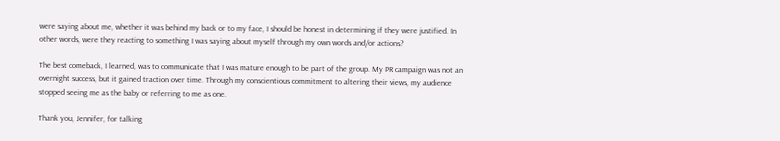were saying about me, whether it was behind my back or to my face, I should be honest in determining if they were justified. In other words, were they reacting to something I was saying about myself through my own words and/or actions?

The best comeback, I learned, was to communicate that I was mature enough to be part of the group. My PR campaign was not an overnight success, but it gained traction over time. Through my conscientious commitment to altering their views, my audience stopped seeing me as the baby or referring to me as one.

Thank you, Jennifer, for talking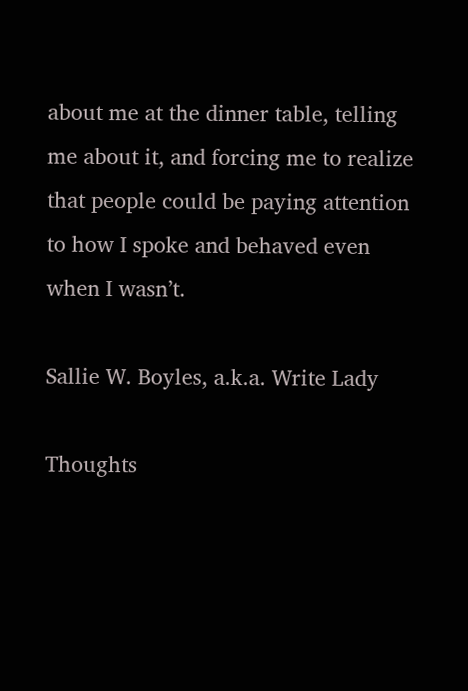about me at the dinner table, telling me about it, and forcing me to realize that people could be paying attention to how I spoke and behaved even when I wasn’t.

Sallie W. Boyles, a.k.a. Write Lady

Thoughts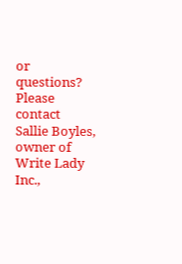or questions? Please contact Sallie Boyles, owner of Write Lady Inc.,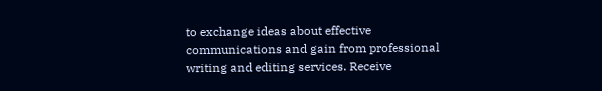to exchange ideas about effective communications and gain from professional writing and editing services. Receive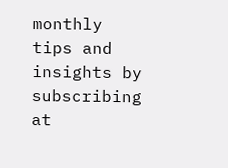monthly tips and insights by subscribing at